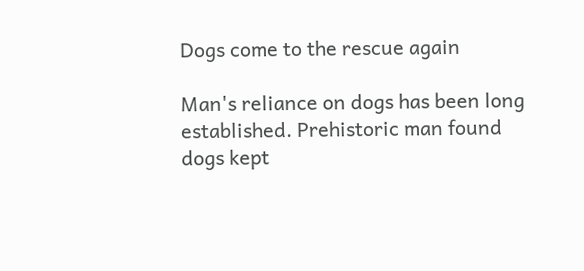Dogs come to the rescue again

Man's reliance on dogs has been long established. Prehistoric man found dogs kept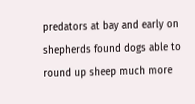predators at bay and early on shepherds found dogs able to round up sheep much more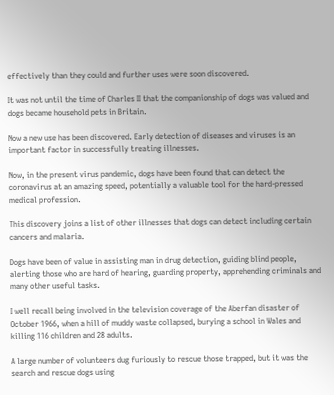effectively than they could and further uses were soon discovered.

It was not until the time of Charles II that the companionship of dogs was valued and dogs became household pets in Britain.

Now a new use has been discovered. Early detection of diseases and viruses is an important factor in successfully treating illnesses.

Now, in the present virus pandemic, dogs have been found that can detect the coronavirus at an amazing speed, potentially a valuable tool for the hard-pressed medical profession.

This discovery joins a list of other illnesses that dogs can detect including certain cancers and malaria.

Dogs have been of value in assisting man in drug detection, guiding blind people, alerting those who are hard of hearing, guarding property, apprehending criminals and many other useful tasks.

I well recall being involved in the television coverage of the Aberfan disaster of October 1966, when a hill of muddy waste collapsed, burying a school in Wales and killing 116 children and 28 adults.

A large number of volunteers dug furiously to rescue those trapped, but it was the search and rescue dogs using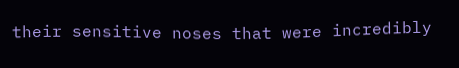their sensitive noses that were incredibly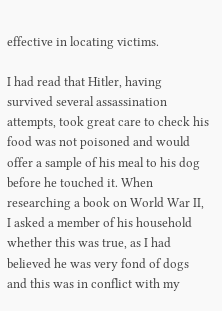effective in locating victims.

I had read that Hitler, having survived several assassination attempts, took great care to check his food was not poisoned and would offer a sample of his meal to his dog before he touched it. When researching a book on World War II, I asked a member of his household whether this was true, as I had believed he was very fond of dogs and this was in conflict with my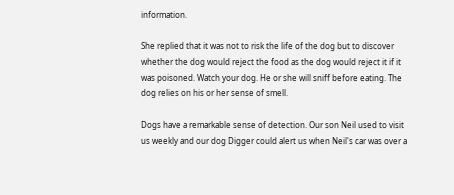information.

She replied that it was not to risk the life of the dog but to discover whether the dog would reject the food as the dog would reject it if it was poisoned. Watch your dog. He or she will sniff before eating. The dog relies on his or her sense of smell.

Dogs have a remarkable sense of detection. Our son Neil used to visit us weekly and our dog Digger could alert us when Neil's car was over a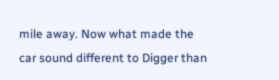mile away. Now what made the car sound different to Digger than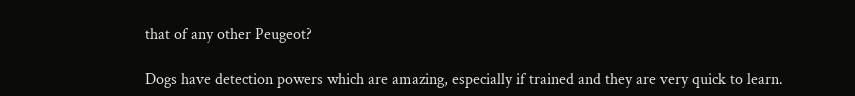that of any other Peugeot?

Dogs have detection powers which are amazing, especially if trained and they are very quick to learn.